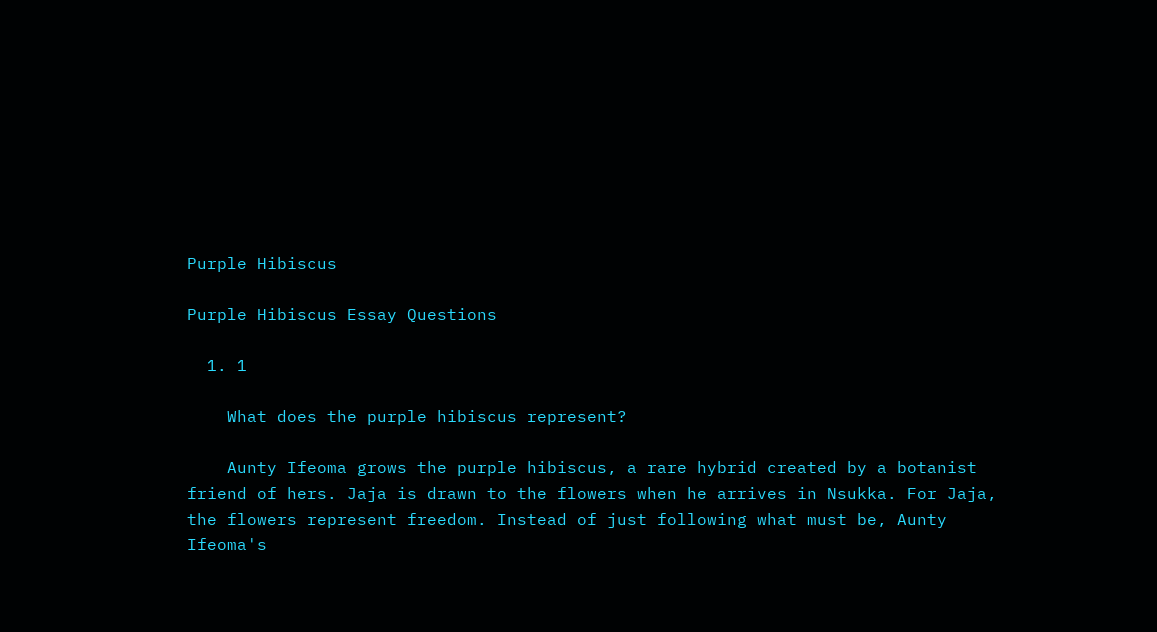Purple Hibiscus

Purple Hibiscus Essay Questions

  1. 1

    What does the purple hibiscus represent?

    Aunty Ifeoma grows the purple hibiscus, a rare hybrid created by a botanist friend of hers. Jaja is drawn to the flowers when he arrives in Nsukka. For Jaja, the flowers represent freedom. Instead of just following what must be, Aunty Ifeoma's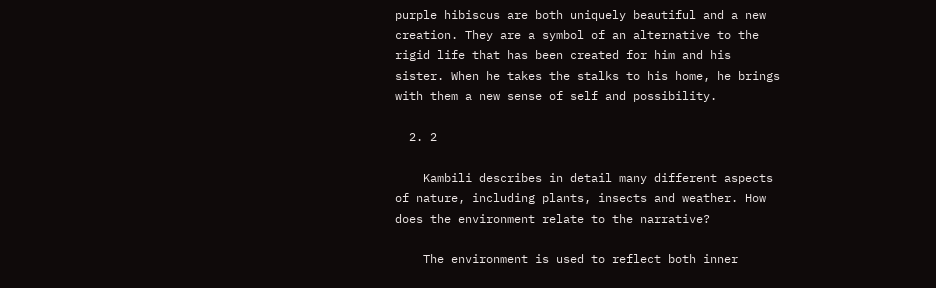purple hibiscus are both uniquely beautiful and a new creation. They are a symbol of an alternative to the rigid life that has been created for him and his sister. When he takes the stalks to his home, he brings with them a new sense of self and possibility.

  2. 2

    Kambili describes in detail many different aspects of nature, including plants, insects and weather. How does the environment relate to the narrative?

    The environment is used to reflect both inner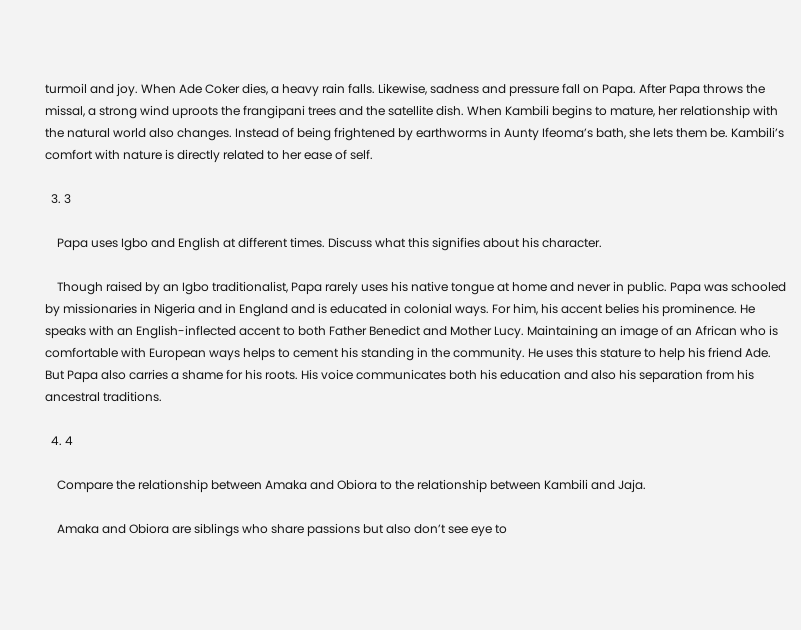turmoil and joy. When Ade Coker dies, a heavy rain falls. Likewise, sadness and pressure fall on Papa. After Papa throws the missal, a strong wind uproots the frangipani trees and the satellite dish. When Kambili begins to mature, her relationship with the natural world also changes. Instead of being frightened by earthworms in Aunty Ifeoma’s bath, she lets them be. Kambili’s comfort with nature is directly related to her ease of self.

  3. 3

    Papa uses Igbo and English at different times. Discuss what this signifies about his character.

    Though raised by an Igbo traditionalist, Papa rarely uses his native tongue at home and never in public. Papa was schooled by missionaries in Nigeria and in England and is educated in colonial ways. For him, his accent belies his prominence. He speaks with an English-inflected accent to both Father Benedict and Mother Lucy. Maintaining an image of an African who is comfortable with European ways helps to cement his standing in the community. He uses this stature to help his friend Ade. But Papa also carries a shame for his roots. His voice communicates both his education and also his separation from his ancestral traditions.

  4. 4

    Compare the relationship between Amaka and Obiora to the relationship between Kambili and Jaja.

    Amaka and Obiora are siblings who share passions but also don’t see eye to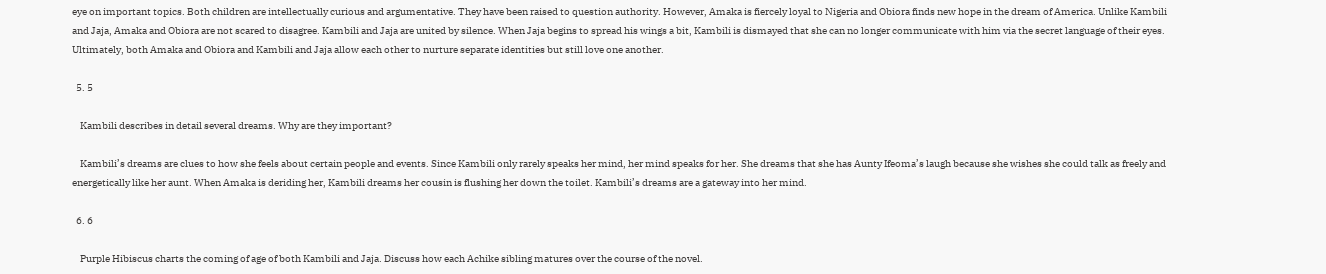eye on important topics. Both children are intellectually curious and argumentative. They have been raised to question authority. However, Amaka is fiercely loyal to Nigeria and Obiora finds new hope in the dream of America. Unlike Kambili and Jaja, Amaka and Obiora are not scared to disagree. Kambili and Jaja are united by silence. When Jaja begins to spread his wings a bit, Kambili is dismayed that she can no longer communicate with him via the secret language of their eyes. Ultimately, both Amaka and Obiora and Kambili and Jaja allow each other to nurture separate identities but still love one another.

  5. 5

    Kambili describes in detail several dreams. Why are they important?

    Kambili’s dreams are clues to how she feels about certain people and events. Since Kambili only rarely speaks her mind, her mind speaks for her. She dreams that she has Aunty Ifeoma’s laugh because she wishes she could talk as freely and energetically like her aunt. When Amaka is deriding her, Kambili dreams her cousin is flushing her down the toilet. Kambili’s dreams are a gateway into her mind.

  6. 6

    Purple Hibiscus charts the coming of age of both Kambili and Jaja. Discuss how each Achike sibling matures over the course of the novel.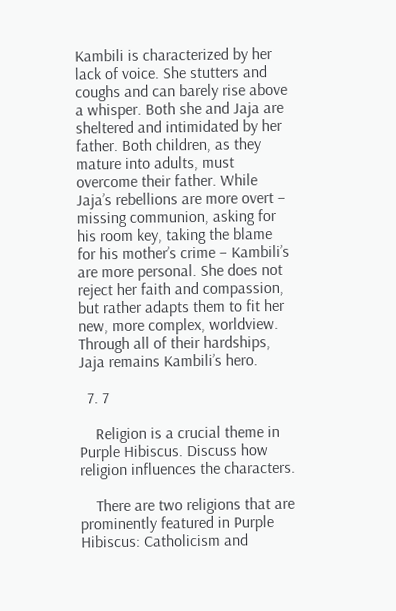Kambili is characterized by her lack of voice. She stutters and coughs and can barely rise above a whisper. Both she and Jaja are sheltered and intimidated by her father. Both children, as they mature into adults, must overcome their father. While Jaja’s rebellions are more overt – missing communion, asking for his room key, taking the blame for his mother’s crime – Kambili’s are more personal. She does not reject her faith and compassion, but rather adapts them to fit her new, more complex, worldview. Through all of their hardships, Jaja remains Kambili’s hero.

  7. 7

    Religion is a crucial theme in Purple Hibiscus. Discuss how religion influences the characters.

    There are two religions that are prominently featured in Purple Hibiscus: Catholicism and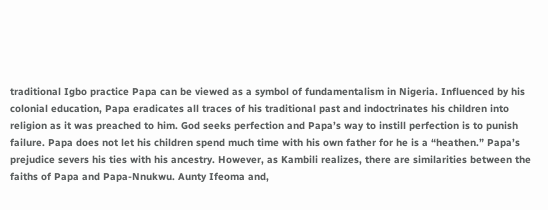traditional Igbo practice Papa can be viewed as a symbol of fundamentalism in Nigeria. Influenced by his colonial education, Papa eradicates all traces of his traditional past and indoctrinates his children into religion as it was preached to him. God seeks perfection and Papa’s way to instill perfection is to punish failure. Papa does not let his children spend much time with his own father for he is a “heathen.” Papa’s prejudice severs his ties with his ancestry. However, as Kambili realizes, there are similarities between the faiths of Papa and Papa-Nnukwu. Aunty Ifeoma and,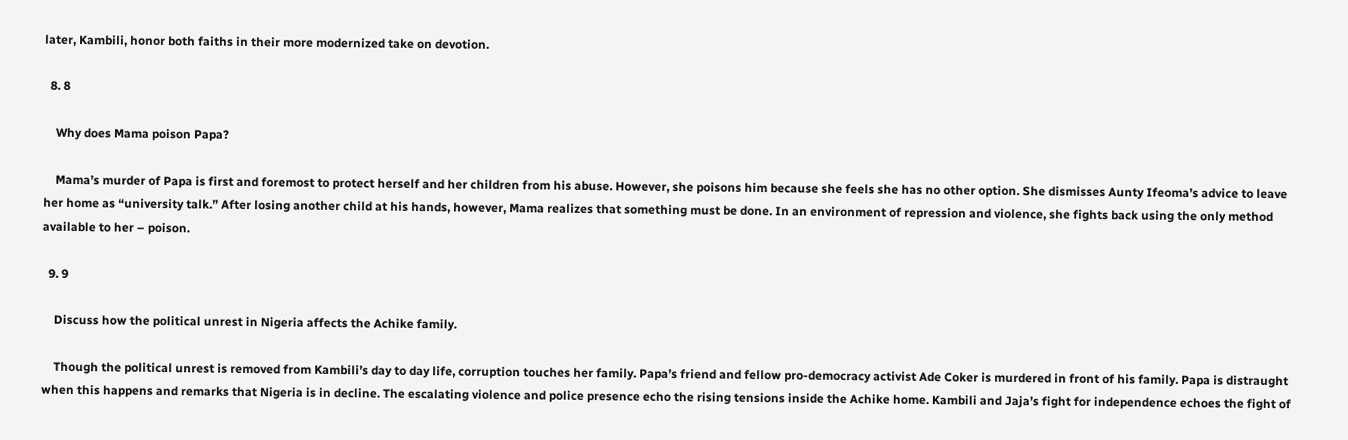later, Kambili, honor both faiths in their more modernized take on devotion.

  8. 8

    Why does Mama poison Papa?

    Mama’s murder of Papa is first and foremost to protect herself and her children from his abuse. However, she poisons him because she feels she has no other option. She dismisses Aunty Ifeoma’s advice to leave her home as “university talk.” After losing another child at his hands, however, Mama realizes that something must be done. In an environment of repression and violence, she fights back using the only method available to her – poison.

  9. 9

    Discuss how the political unrest in Nigeria affects the Achike family.

    Though the political unrest is removed from Kambili’s day to day life, corruption touches her family. Papa’s friend and fellow pro-democracy activist Ade Coker is murdered in front of his family. Papa is distraught when this happens and remarks that Nigeria is in decline. The escalating violence and police presence echo the rising tensions inside the Achike home. Kambili and Jaja’s fight for independence echoes the fight of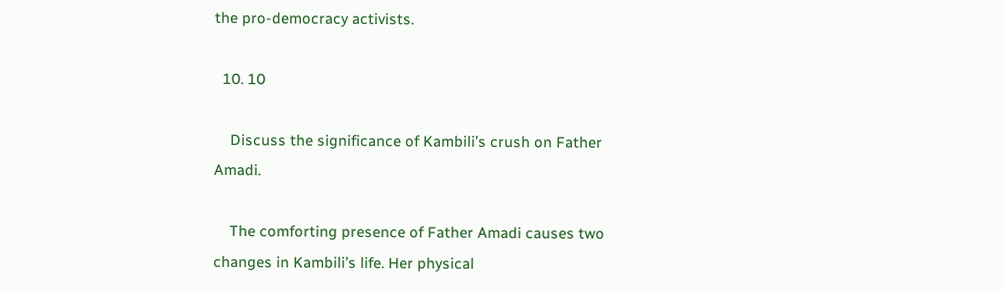the pro-democracy activists.

  10. 10

    Discuss the significance of Kambili’s crush on Father Amadi.

    The comforting presence of Father Amadi causes two changes in Kambili’s life. Her physical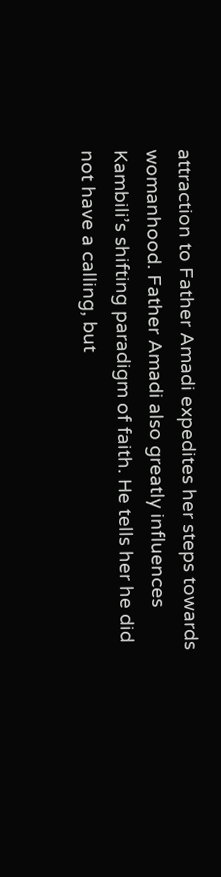attraction to Father Amadi expedites her steps towards womanhood. Father Amadi also greatly influences Kambili’s shifting paradigm of faith. He tells her he did not have a calling, but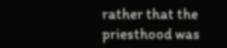rather that the priesthood was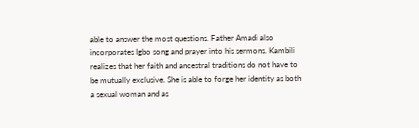able to answer the most questions. Father Amadi also incorporates Igbo song and prayer into his sermons. Kambili realizes that her faith and ancestral traditions do not have to be mutually exclusive. She is able to forge her identity as both a sexual woman and as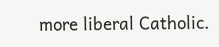more liberal Catholic.